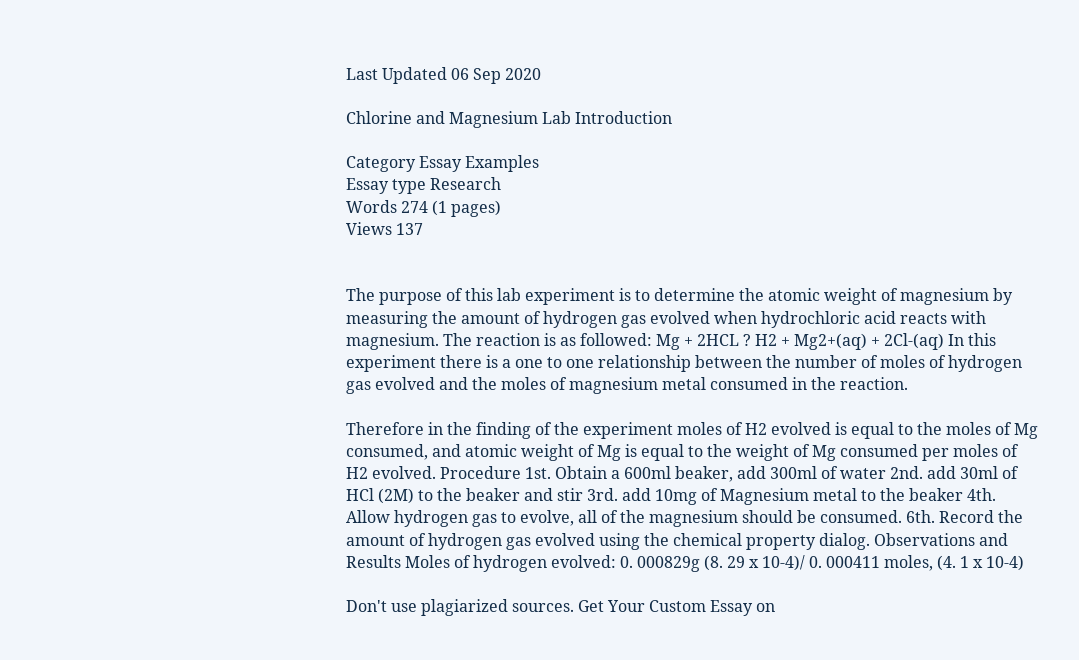Last Updated 06 Sep 2020

Chlorine and Magnesium Lab Introduction

Category Essay Examples
Essay type Research
Words 274 (1 pages)
Views 137


The purpose of this lab experiment is to determine the atomic weight of magnesium by measuring the amount of hydrogen gas evolved when hydrochloric acid reacts with magnesium. The reaction is as followed: Mg + 2HCL ? H2 + Mg2+(aq) + 2Cl-(aq) In this experiment there is a one to one relationship between the number of moles of hydrogen gas evolved and the moles of magnesium metal consumed in the reaction.

Therefore in the finding of the experiment moles of H2 evolved is equal to the moles of Mg consumed, and atomic weight of Mg is equal to the weight of Mg consumed per moles of H2 evolved. Procedure 1st. Obtain a 600ml beaker, add 300ml of water 2nd. add 30ml of HCl (2M) to the beaker and stir 3rd. add 10mg of Magnesium metal to the beaker 4th. Allow hydrogen gas to evolve, all of the magnesium should be consumed. 6th. Record the amount of hydrogen gas evolved using the chemical property dialog. Observations and Results Moles of hydrogen evolved: 0. 000829g (8. 29 x 10-4)/ 0. 000411 moles, (4. 1 x 10-4)

Don't use plagiarized sources. Get Your Custom Essay on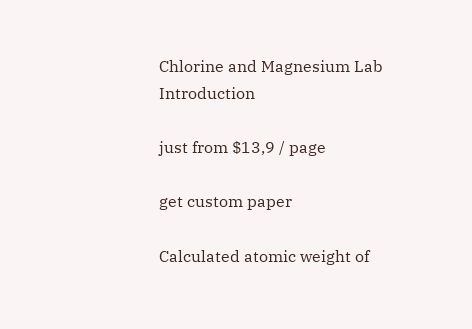Chlorine and Magnesium Lab Introduction

just from $13,9 / page

get custom paper

Calculated atomic weight of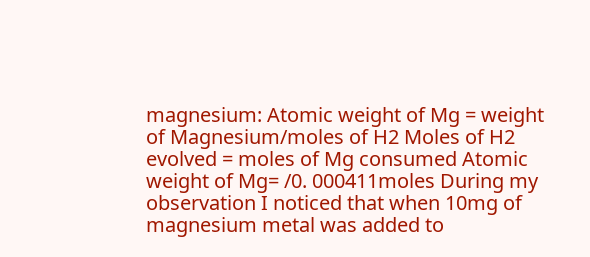magnesium: Atomic weight of Mg = weight of Magnesium/moles of H2 Moles of H2 evolved = moles of Mg consumed Atomic weight of Mg= /0. 000411moles During my observation I noticed that when 10mg of magnesium metal was added to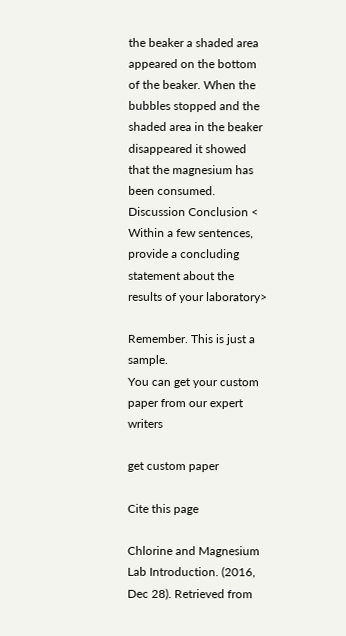the beaker a shaded area appeared on the bottom of the beaker. When the bubbles stopped and the shaded area in the beaker disappeared it showed that the magnesium has been consumed. Discussion Conclusion < Within a few sentences, provide a concluding statement about the results of your laboratory>

Remember. This is just a sample.
You can get your custom paper from our expert writers

get custom paper

Cite this page

Chlorine and Magnesium Lab Introduction. (2016, Dec 28). Retrieved from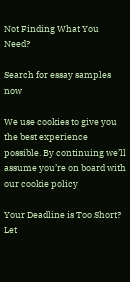Not Finding What You Need?

Search for essay samples now

We use cookies to give you the best experience possible. By continuing we’ll assume you’re on board with our cookie policy

Your Deadline is Too Short?  Let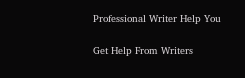Professional Writer Help You

Get Help From Writers